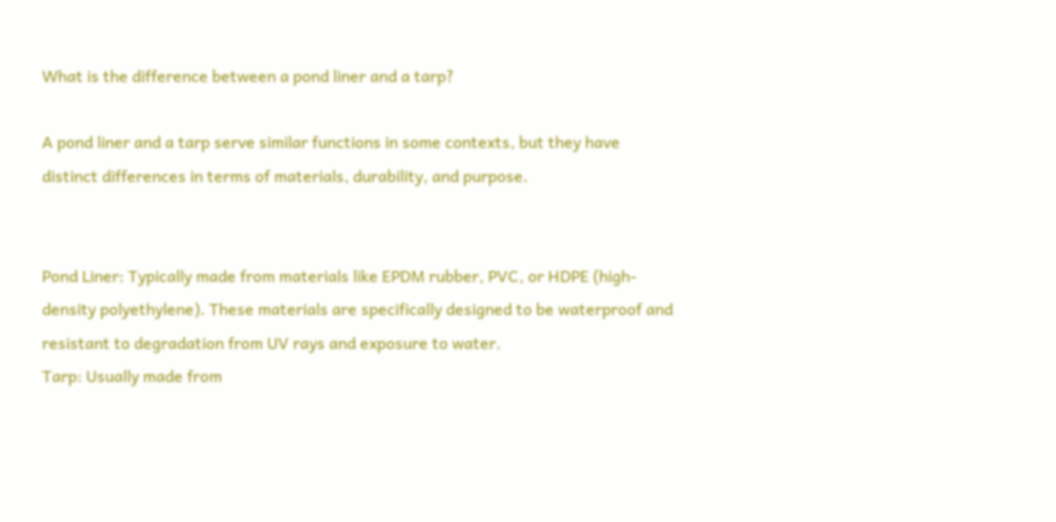What is the difference between a pond liner and a tarp?

A pond liner and a tarp serve similar functions in some contexts, but they have distinct differences in terms of materials, durability, and purpose.


Pond Liner: Typically made from materials like EPDM rubber, PVC, or HDPE (high-density polyethylene). These materials are specifically designed to be waterproof and resistant to degradation from UV rays and exposure to water.
Tarp: Usually made from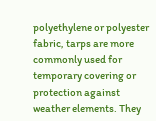polyethylene or polyester fabric, tarps are more commonly used for temporary covering or protection against weather elements. They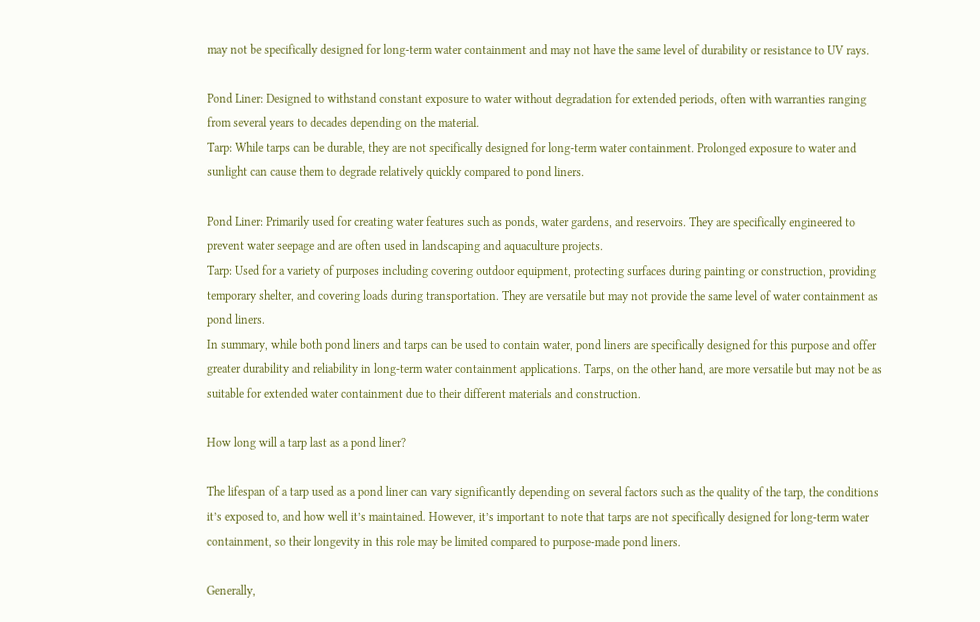may not be specifically designed for long-term water containment and may not have the same level of durability or resistance to UV rays.

Pond Liner: Designed to withstand constant exposure to water without degradation for extended periods, often with warranties ranging from several years to decades depending on the material.
Tarp: While tarps can be durable, they are not specifically designed for long-term water containment. Prolonged exposure to water and sunlight can cause them to degrade relatively quickly compared to pond liners.

Pond Liner: Primarily used for creating water features such as ponds, water gardens, and reservoirs. They are specifically engineered to prevent water seepage and are often used in landscaping and aquaculture projects.
Tarp: Used for a variety of purposes including covering outdoor equipment, protecting surfaces during painting or construction, providing temporary shelter, and covering loads during transportation. They are versatile but may not provide the same level of water containment as pond liners.
In summary, while both pond liners and tarps can be used to contain water, pond liners are specifically designed for this purpose and offer greater durability and reliability in long-term water containment applications. Tarps, on the other hand, are more versatile but may not be as suitable for extended water containment due to their different materials and construction.

How long will a tarp last as a pond liner?

The lifespan of a tarp used as a pond liner can vary significantly depending on several factors such as the quality of the tarp, the conditions it’s exposed to, and how well it’s maintained. However, it’s important to note that tarps are not specifically designed for long-term water containment, so their longevity in this role may be limited compared to purpose-made pond liners.

Generally,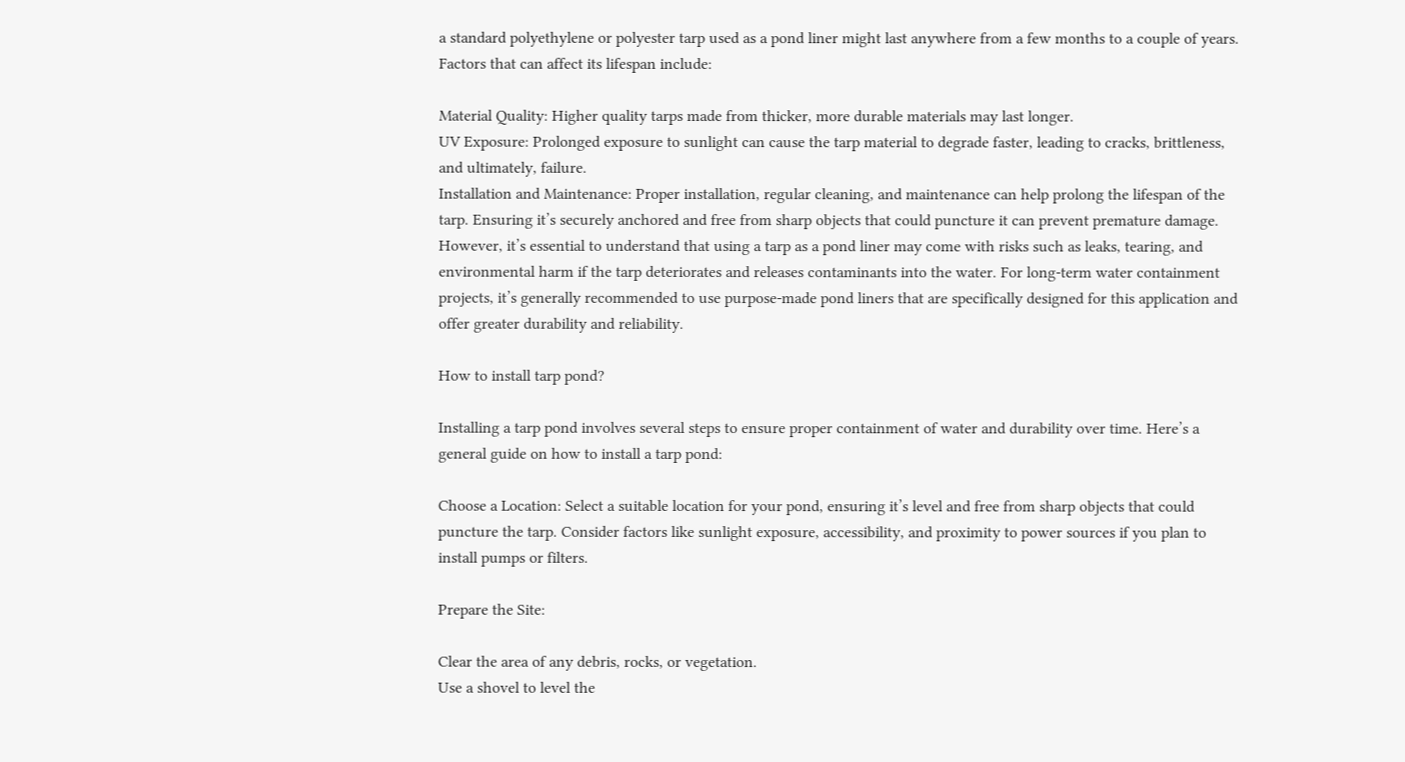a standard polyethylene or polyester tarp used as a pond liner might last anywhere from a few months to a couple of years. Factors that can affect its lifespan include:

Material Quality: Higher quality tarps made from thicker, more durable materials may last longer.
UV Exposure: Prolonged exposure to sunlight can cause the tarp material to degrade faster, leading to cracks, brittleness, and ultimately, failure.
Installation and Maintenance: Proper installation, regular cleaning, and maintenance can help prolong the lifespan of the tarp. Ensuring it’s securely anchored and free from sharp objects that could puncture it can prevent premature damage.
However, it’s essential to understand that using a tarp as a pond liner may come with risks such as leaks, tearing, and environmental harm if the tarp deteriorates and releases contaminants into the water. For long-term water containment projects, it’s generally recommended to use purpose-made pond liners that are specifically designed for this application and offer greater durability and reliability.

How to install tarp pond?

Installing a tarp pond involves several steps to ensure proper containment of water and durability over time. Here’s a general guide on how to install a tarp pond:

Choose a Location: Select a suitable location for your pond, ensuring it’s level and free from sharp objects that could puncture the tarp. Consider factors like sunlight exposure, accessibility, and proximity to power sources if you plan to install pumps or filters.

Prepare the Site:

Clear the area of any debris, rocks, or vegetation.
Use a shovel to level the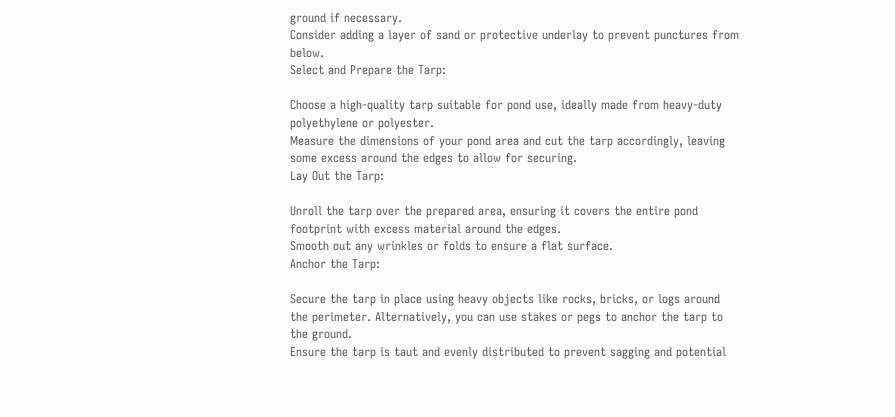ground if necessary.
Consider adding a layer of sand or protective underlay to prevent punctures from below.
Select and Prepare the Tarp:

Choose a high-quality tarp suitable for pond use, ideally made from heavy-duty polyethylene or polyester.
Measure the dimensions of your pond area and cut the tarp accordingly, leaving some excess around the edges to allow for securing.
Lay Out the Tarp:

Unroll the tarp over the prepared area, ensuring it covers the entire pond footprint with excess material around the edges.
Smooth out any wrinkles or folds to ensure a flat surface.
Anchor the Tarp:

Secure the tarp in place using heavy objects like rocks, bricks, or logs around the perimeter. Alternatively, you can use stakes or pegs to anchor the tarp to the ground.
Ensure the tarp is taut and evenly distributed to prevent sagging and potential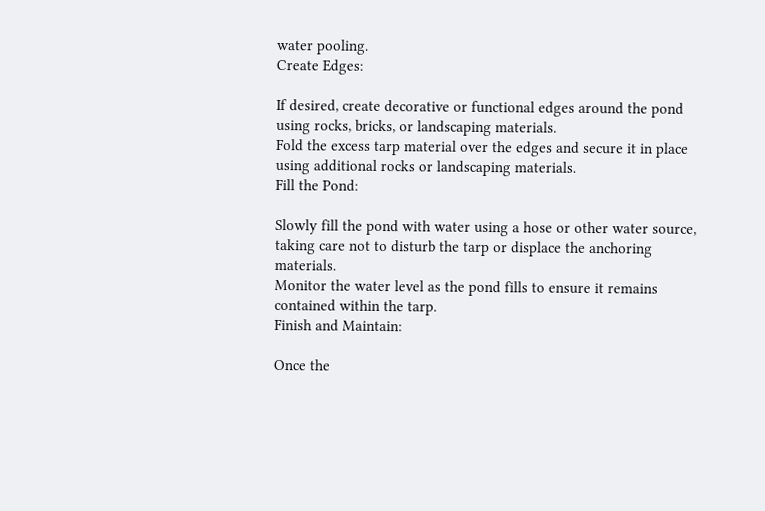water pooling.
Create Edges:

If desired, create decorative or functional edges around the pond using rocks, bricks, or landscaping materials.
Fold the excess tarp material over the edges and secure it in place using additional rocks or landscaping materials.
Fill the Pond:

Slowly fill the pond with water using a hose or other water source, taking care not to disturb the tarp or displace the anchoring materials.
Monitor the water level as the pond fills to ensure it remains contained within the tarp.
Finish and Maintain:

Once the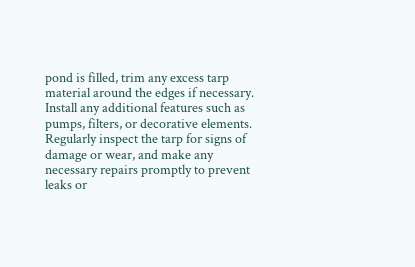pond is filled, trim any excess tarp material around the edges if necessary.
Install any additional features such as pumps, filters, or decorative elements.
Regularly inspect the tarp for signs of damage or wear, and make any necessary repairs promptly to prevent leaks or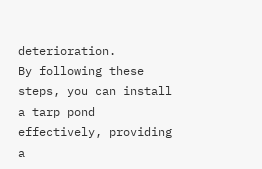deterioration.
By following these steps, you can install a tarp pond effectively, providing a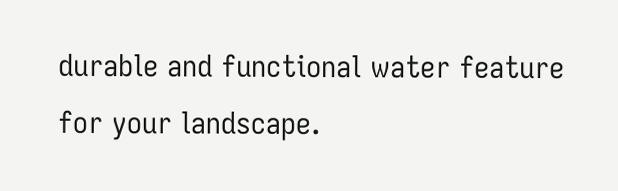durable and functional water feature for your landscape.